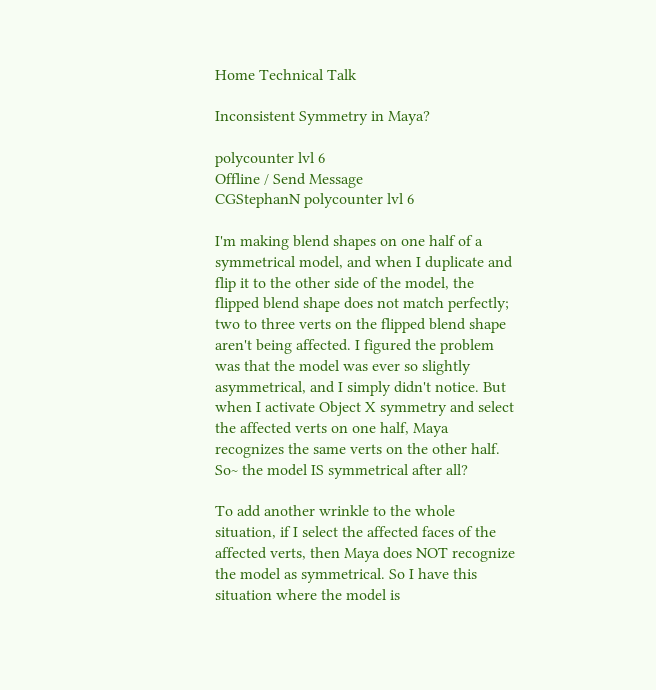Home Technical Talk

Inconsistent Symmetry in Maya?

polycounter lvl 6
Offline / Send Message
CGStephanN polycounter lvl 6

I'm making blend shapes on one half of a symmetrical model, and when I duplicate and flip it to the other side of the model, the flipped blend shape does not match perfectly; two to three verts on the flipped blend shape aren't being affected. I figured the problem was that the model was ever so slightly asymmetrical, and I simply didn't notice. But when I activate Object X symmetry and select the affected verts on one half, Maya recognizes the same verts on the other half. So~ the model IS symmetrical after all?

To add another wrinkle to the whole situation, if I select the affected faces of the affected verts, then Maya does NOT recognize the model as symmetrical. So I have this situation where the model is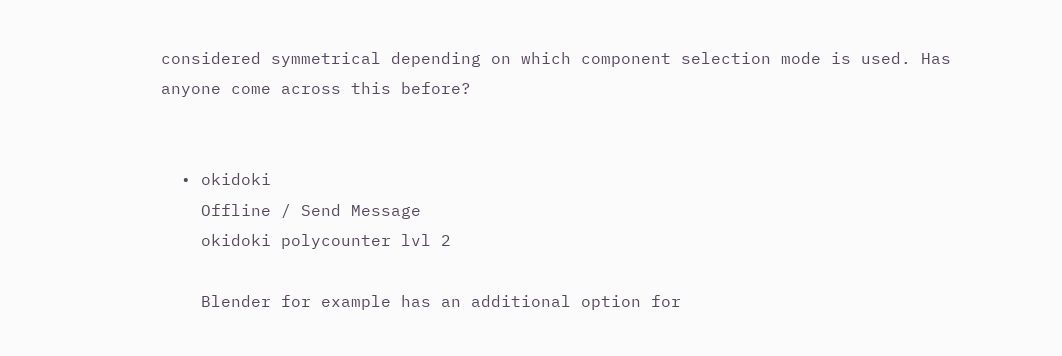considered symmetrical depending on which component selection mode is used. Has anyone come across this before?


  • okidoki
    Offline / Send Message
    okidoki polycounter lvl 2

    Blender for example has an additional option for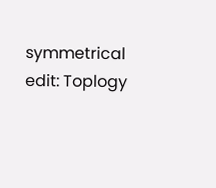symmetrical edit: Toplogy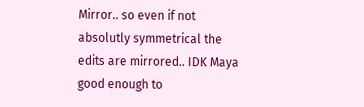Mirror.. so even if not absolutly symmetrical the edits are mirrored.. IDK Maya good enough to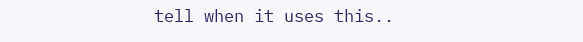tell when it uses this..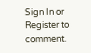Sign In or Register to comment.